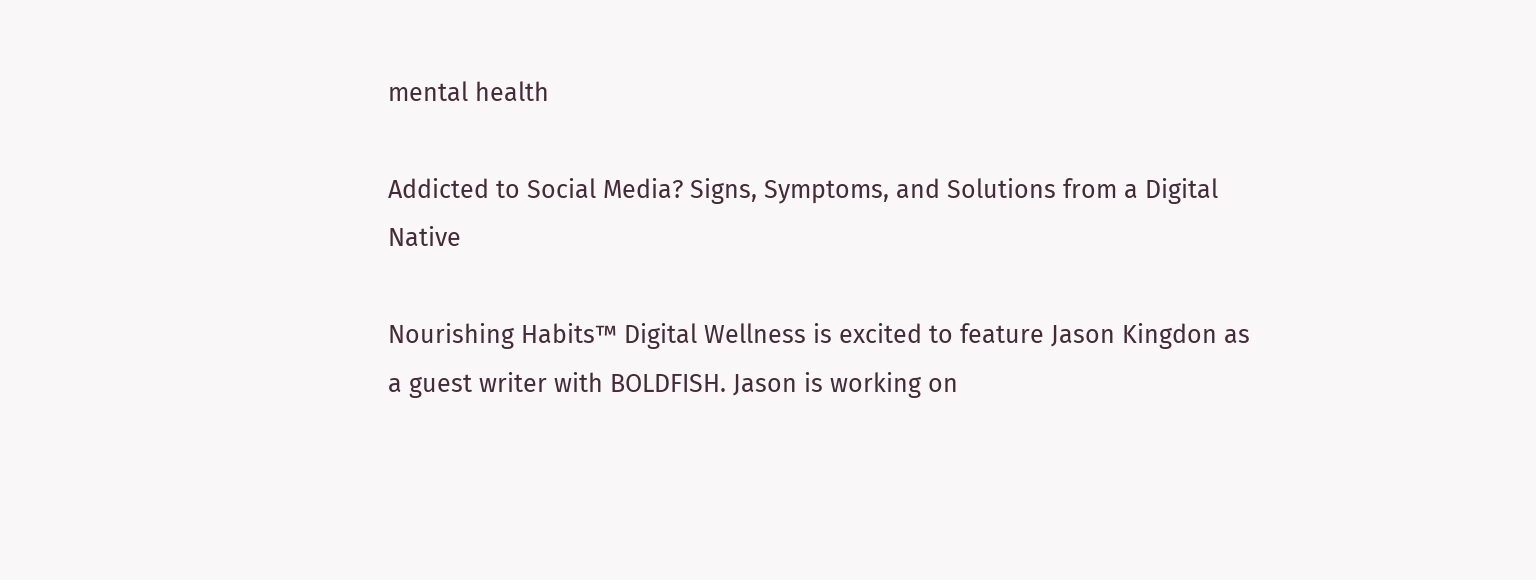mental health

Addicted to Social Media? Signs, Symptoms, and Solutions from a Digital Native

Nourishing Habits™ Digital Wellness is excited to feature Jason Kingdon as a guest writer with BOLDFISH. Jason is working on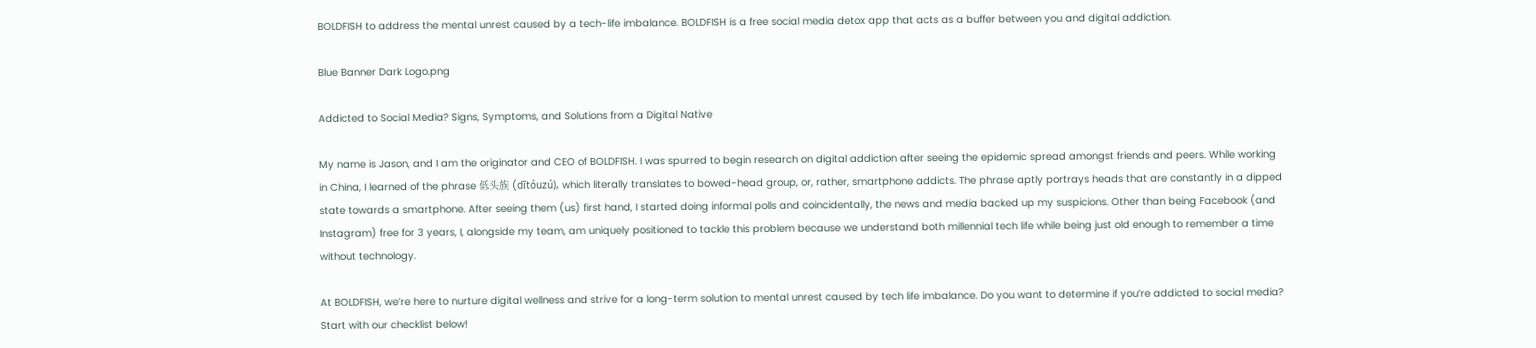BOLDFISH to address the mental unrest caused by a tech-life imbalance. BOLDFISH is a free social media detox app that acts as a buffer between you and digital addiction.

Blue Banner Dark Logo.png

Addicted to Social Media? Signs, Symptoms, and Solutions from a Digital Native

My name is Jason, and I am the originator and CEO of BOLDFISH. I was spurred to begin research on digital addiction after seeing the epidemic spread amongst friends and peers. While working in China, I learned of the phrase 低头族 (dītóuzú), which literally translates to bowed-head group, or, rather, smartphone addicts. The phrase aptly portrays heads that are constantly in a dipped state towards a smartphone. After seeing them (us) first hand, I started doing informal polls and coincidentally, the news and media backed up my suspicions. Other than being Facebook (and Instagram) free for 3 years, I, alongside my team, am uniquely positioned to tackle this problem because we understand both millennial tech life while being just old enough to remember a time without technology.

At BOLDFISH, we’re here to nurture digital wellness and strive for a long-term solution to mental unrest caused by tech life imbalance. Do you want to determine if you’re addicted to social media? Start with our checklist below!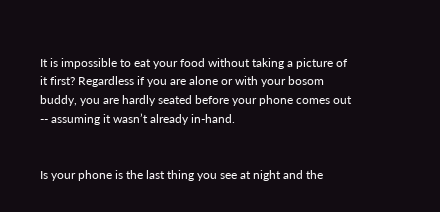It is impossible to eat your food without taking a picture of it first? Regardless if you are alone or with your bosom buddy, you are hardly seated before your phone comes out -- assuming it wasn’t already in-hand.


Is your phone is the last thing you see at night and the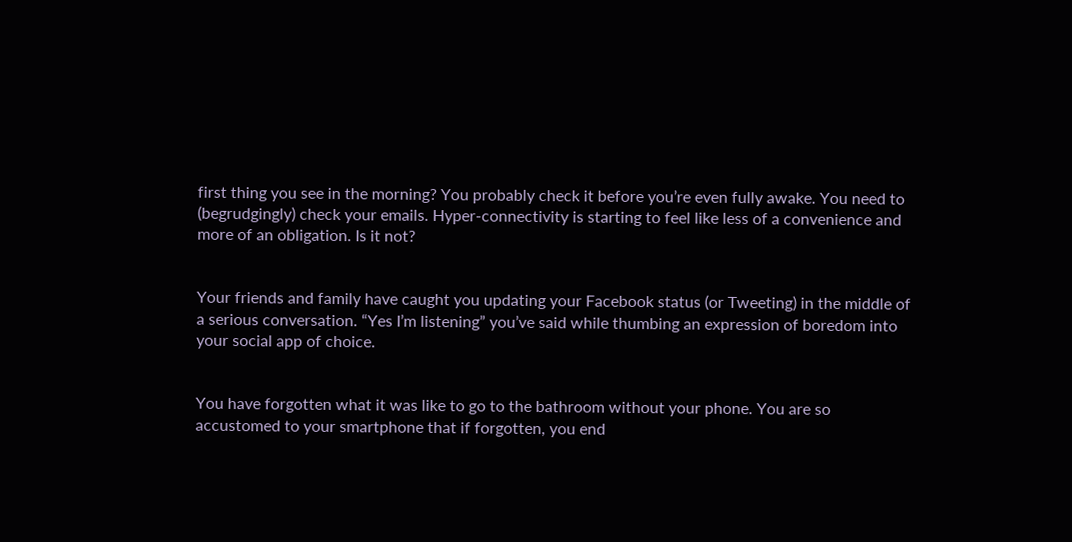first thing you see in the morning? You probably check it before you’re even fully awake. You need to (begrudgingly) check your emails. Hyper-connectivity is starting to feel like less of a convenience and more of an obligation. Is it not?


Your friends and family have caught you updating your Facebook status (or Tweeting) in the middle of a serious conversation. “Yes I’m listening” you’ve said while thumbing an expression of boredom into your social app of choice.


You have forgotten what it was like to go to the bathroom without your phone. You are so accustomed to your smartphone that if forgotten, you end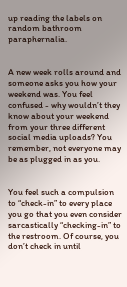up reading the labels on random bathroom paraphernalia.


A new week rolls around and someone asks you how your weekend was. You feel confused - why wouldn’t they know about your weekend from your three different social media uploads? You remember, not everyone may be as plugged in as you.


You feel such a compulsion to “check-in” to every place you go that you even consider sarcastically “checking-in” to the restroom. Of course, you don’t check in until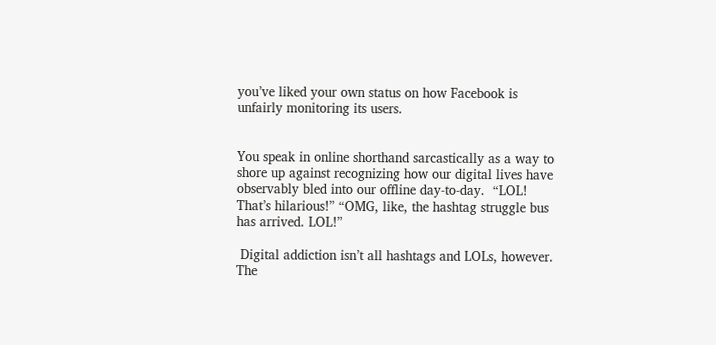you’ve liked your own status on how Facebook is unfairly monitoring its users.


You speak in online shorthand sarcastically as a way to shore up against recognizing how our digital lives have observably bled into our offline day-to-day.  “LOL! That’s hilarious!” “OMG, like, the hashtag struggle bus has arrived. LOL!”

 Digital addiction isn’t all hashtags and LOLs, however. The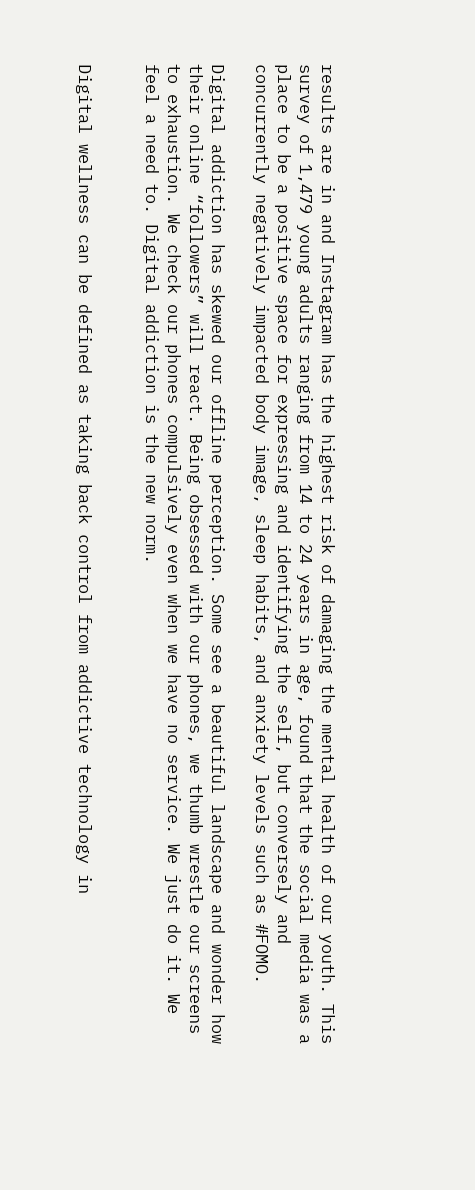results are in and Instagram has the highest risk of damaging the mental health of our youth. This survey of 1,479 young adults ranging from 14 to 24 years in age, found that the social media was a place to be a positive space for expressing and identifying the self, but conversely and concurrently negatively impacted body image, sleep habits, and anxiety levels such as #FOMO.

Digital addiction has skewed our offline perception. Some see a beautiful landscape and wonder how their online “followers” will react. Being obsessed with our phones, we thumb wrestle our screens to exhaustion. We check our phones compulsively even when we have no service. We just do it. We feel a need to. Digital addiction is the new norm.


Digital wellness can be defined as taking back control from addictive technology in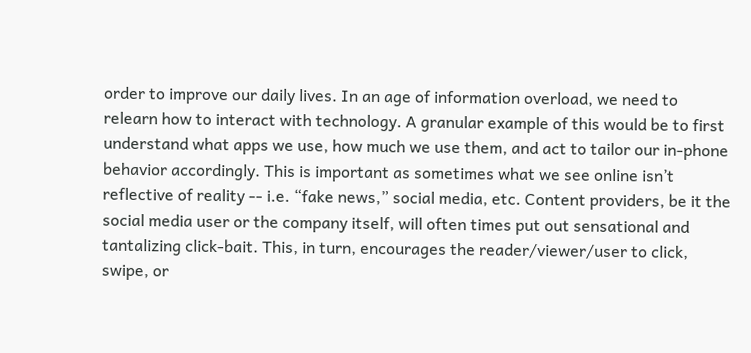order to improve our daily lives. In an age of information overload, we need to relearn how to interact with technology. A granular example of this would be to first understand what apps we use, how much we use them, and act to tailor our in-phone behavior accordingly. This is important as sometimes what we see online isn’t reflective of reality -- i.e. “fake news,” social media, etc. Content providers, be it the social media user or the company itself, will often times put out sensational and tantalizing click-bait. This, in turn, encourages the reader/viewer/user to click, swipe, or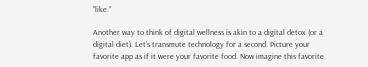“like.”

Another way to think of digital wellness is akin to a digital detox (or a digital diet). Let’s transmute technology for a second. Picture your favorite app as if it were your favorite food. Now imagine this favorite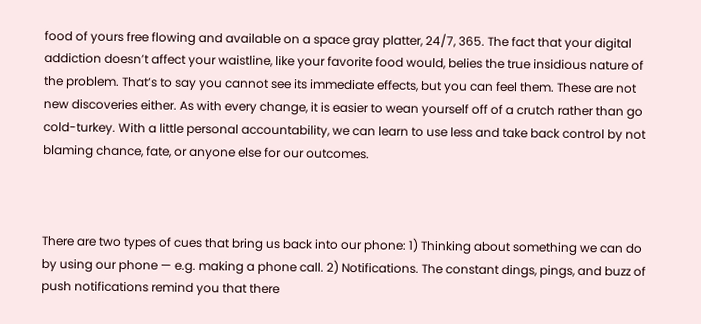food of yours free flowing and available on a space gray platter, 24/7, 365. The fact that your digital addiction doesn’t affect your waistline, like your favorite food would, belies the true insidious nature of the problem. That’s to say you cannot see its immediate effects, but you can feel them. These are not new discoveries either. As with every change, it is easier to wean yourself off of a crutch rather than go cold-turkey. With a little personal accountability, we can learn to use less and take back control by not blaming chance, fate, or anyone else for our outcomes.



There are two types of cues that bring us back into our phone: 1) Thinking about something we can do by using our phone — e.g. making a phone call. 2) Notifications. The constant dings, pings, and buzz of push notifications remind you that there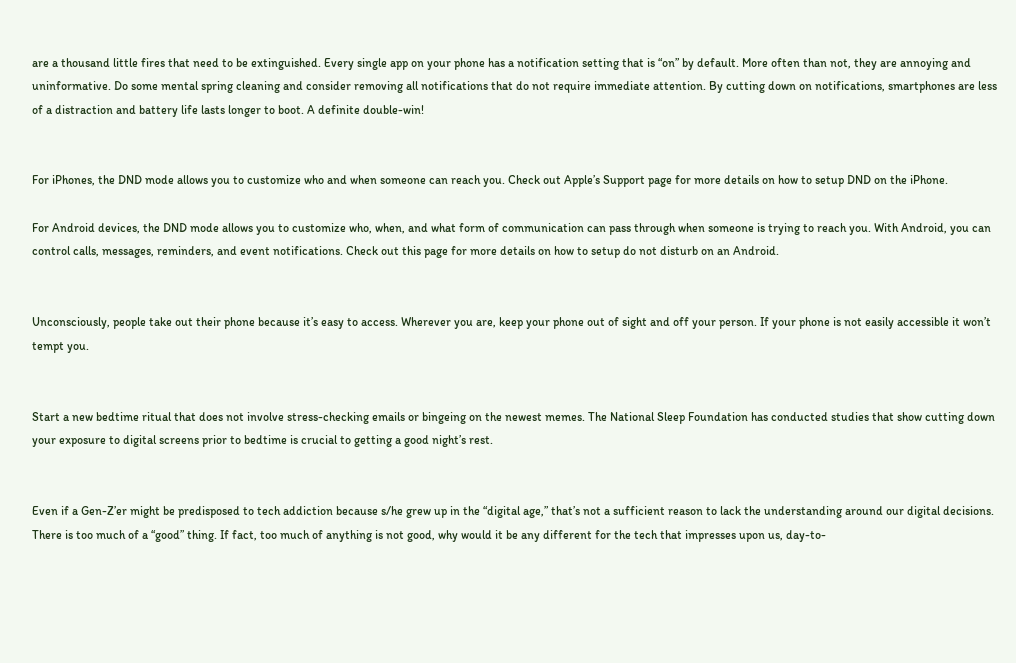are a thousand little fires that need to be extinguished. Every single app on your phone has a notification setting that is “on” by default. More often than not, they are annoying and uninformative. Do some mental spring cleaning and consider removing all notifications that do not require immediate attention. By cutting down on notifications, smartphones are less of a distraction and battery life lasts longer to boot. A definite double-win!


For iPhones, the DND mode allows you to customize who and when someone can reach you. Check out Apple’s Support page for more details on how to setup DND on the iPhone.

For Android devices, the DND mode allows you to customize who, when, and what form of communication can pass through when someone is trying to reach you. With Android, you can control calls, messages, reminders, and event notifications. Check out this page for more details on how to setup do not disturb on an Android.


Unconsciously, people take out their phone because it’s easy to access. Wherever you are, keep your phone out of sight and off your person. If your phone is not easily accessible it won’t tempt you.


Start a new bedtime ritual that does not involve stress-checking emails or bingeing on the newest memes. The National Sleep Foundation has conducted studies that show cutting down your exposure to digital screens prior to bedtime is crucial to getting a good night’s rest.


Even if a Gen-Z’er might be predisposed to tech addiction because s/he grew up in the “digital age,” that’s not a sufficient reason to lack the understanding around our digital decisions. There is too much of a “good” thing. If fact, too much of anything is not good, why would it be any different for the tech that impresses upon us, day-to-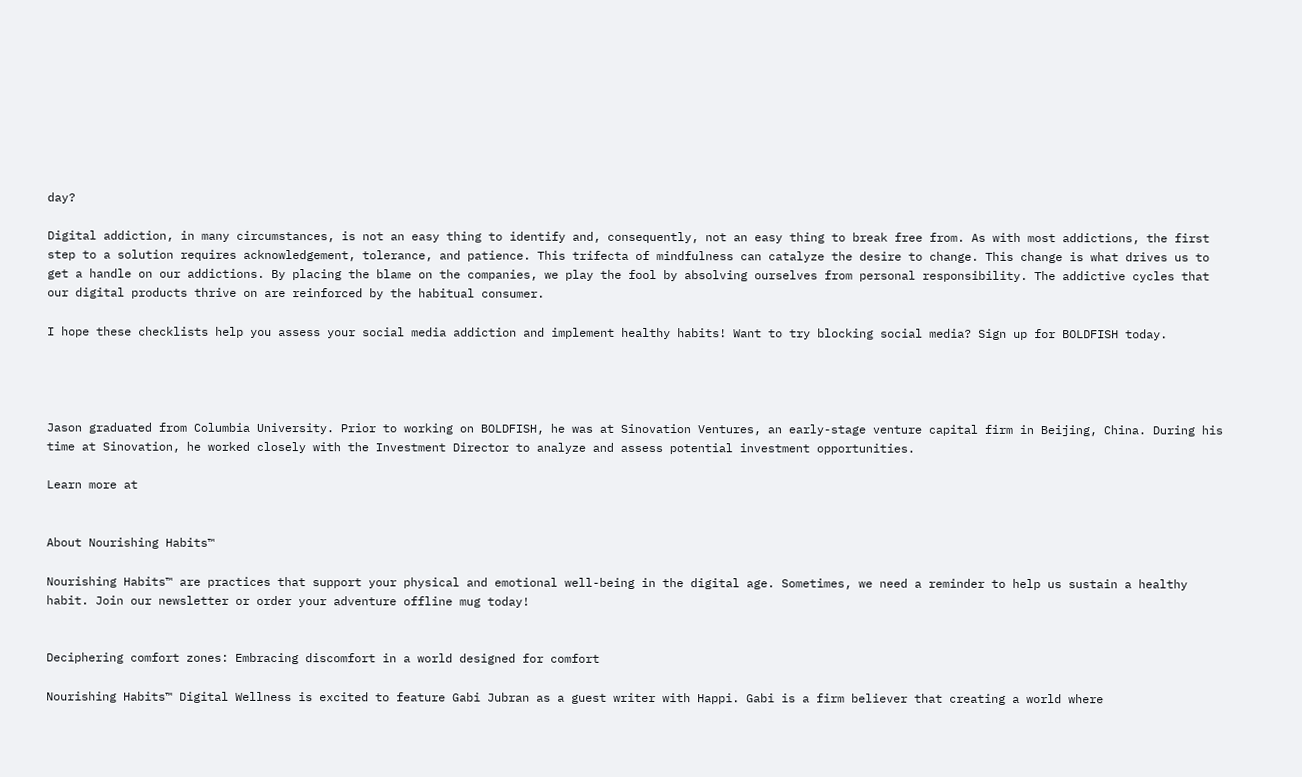day?

Digital addiction, in many circumstances, is not an easy thing to identify and, consequently, not an easy thing to break free from. As with most addictions, the first step to a solution requires acknowledgement, tolerance, and patience. This trifecta of mindfulness can catalyze the desire to change. This change is what drives us to get a handle on our addictions. By placing the blame on the companies, we play the fool by absolving ourselves from personal responsibility. The addictive cycles that our digital products thrive on are reinforced by the habitual consumer.

I hope these checklists help you assess your social media addiction and implement healthy habits! Want to try blocking social media? Sign up for BOLDFISH today.




Jason graduated from Columbia University. Prior to working on BOLDFISH, he was at Sinovation Ventures, an early-stage venture capital firm in Beijing, China. During his time at Sinovation, he worked closely with the Investment Director to analyze and assess potential investment opportunities.

Learn more at


About Nourishing Habits™

Nourishing Habits™ are practices that support your physical and emotional well-being in the digital age. Sometimes, we need a reminder to help us sustain a healthy habit. Join our newsletter or order your adventure offline mug today!


Deciphering comfort zones: Embracing discomfort in a world designed for comfort

Nourishing Habits™ Digital Wellness is excited to feature Gabi Jubran as a guest writer with Happi. Gabi is a firm believer that creating a world where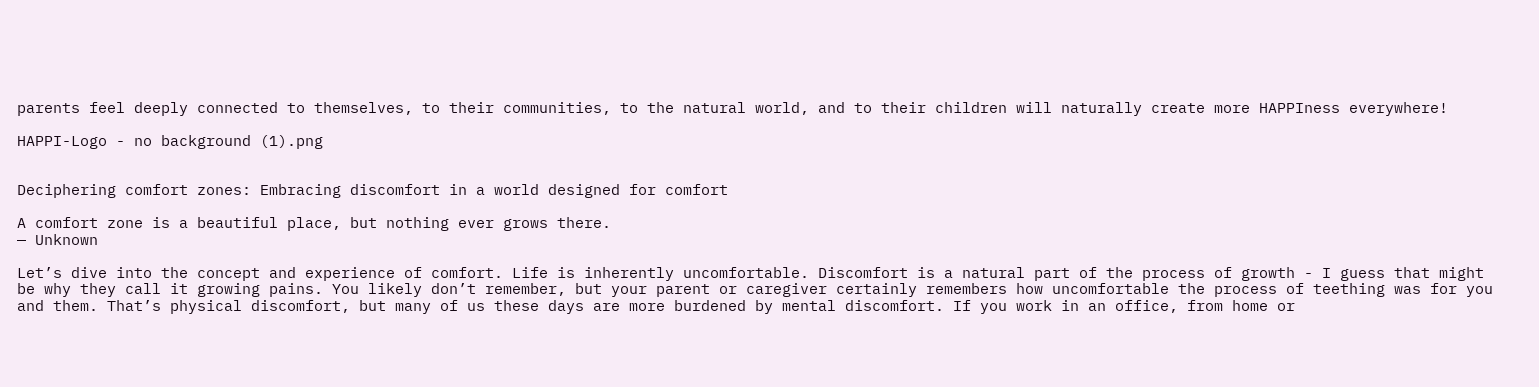parents feel deeply connected to themselves, to their communities, to the natural world, and to their children will naturally create more HAPPIness everywhere!

HAPPI-Logo - no background (1).png


Deciphering comfort zones: Embracing discomfort in a world designed for comfort

A comfort zone is a beautiful place, but nothing ever grows there.
— Unknown

Let’s dive into the concept and experience of comfort. Life is inherently uncomfortable. Discomfort is a natural part of the process of growth - I guess that might be why they call it growing pains. You likely don’t remember, but your parent or caregiver certainly remembers how uncomfortable the process of teething was for you and them. That’s physical discomfort, but many of us these days are more burdened by mental discomfort. If you work in an office, from home or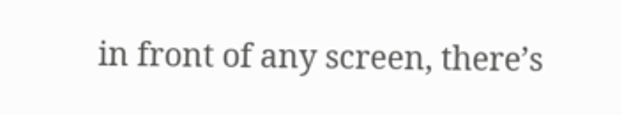in front of any screen, there’s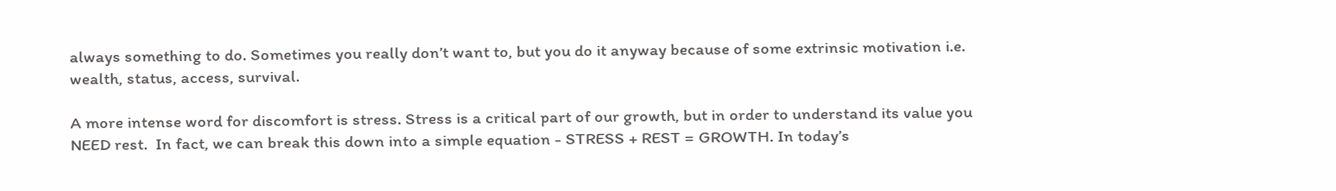always something to do. Sometimes you really don’t want to, but you do it anyway because of some extrinsic motivation i.e. wealth, status, access, survival.

A more intense word for discomfort is stress. Stress is a critical part of our growth, but in order to understand its value you NEED rest.  In fact, we can break this down into a simple equation - STRESS + REST = GROWTH. In today’s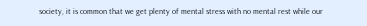society, it is common that we get plenty of mental stress with no mental rest while our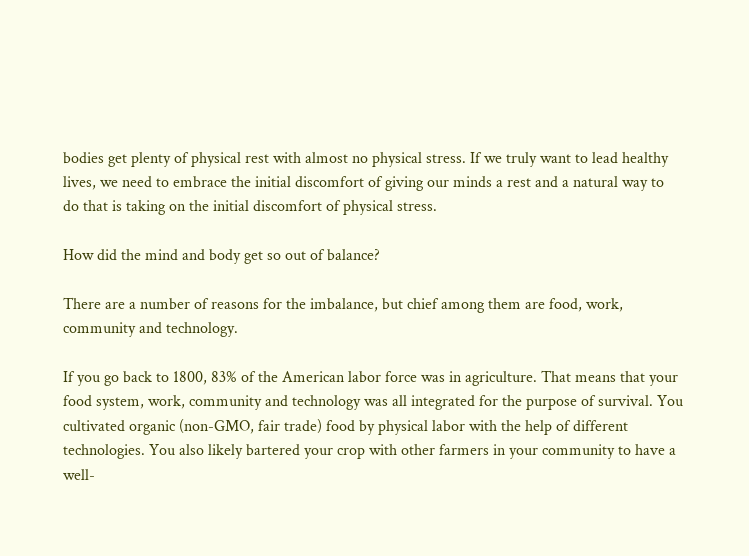bodies get plenty of physical rest with almost no physical stress. If we truly want to lead healthy lives, we need to embrace the initial discomfort of giving our minds a rest and a natural way to do that is taking on the initial discomfort of physical stress.

How did the mind and body get so out of balance?

There are a number of reasons for the imbalance, but chief among them are food, work, community and technology.

If you go back to 1800, 83% of the American labor force was in agriculture. That means that your food system, work, community and technology was all integrated for the purpose of survival. You cultivated organic (non-GMO, fair trade) food by physical labor with the help of different technologies. You also likely bartered your crop with other farmers in your community to have a well-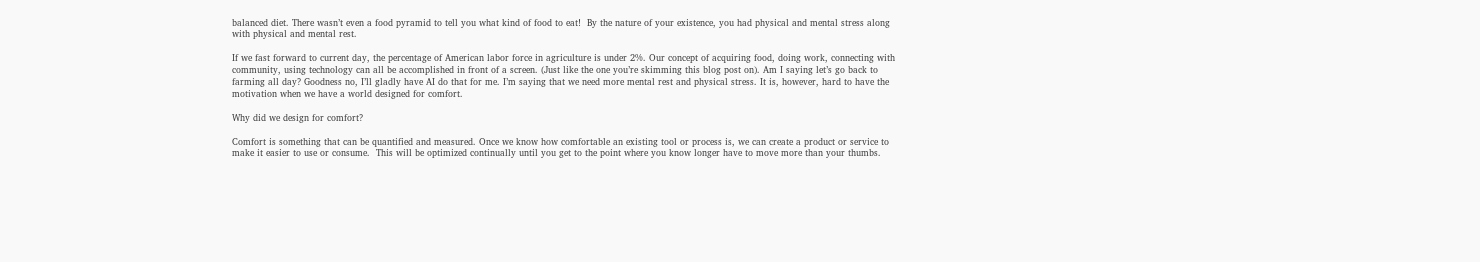balanced diet. There wasn’t even a food pyramid to tell you what kind of food to eat!  By the nature of your existence, you had physical and mental stress along with physical and mental rest.

If we fast forward to current day, the percentage of American labor force in agriculture is under 2%. Our concept of acquiring food, doing work, connecting with community, using technology can all be accomplished in front of a screen. (Just like the one you’re skimming this blog post on). Am I saying let’s go back to farming all day? Goodness no, I’ll gladly have AI do that for me. I’m saying that we need more mental rest and physical stress. It is, however, hard to have the motivation when we have a world designed for comfort.

Why did we design for comfort?

Comfort is something that can be quantified and measured. Once we know how comfortable an existing tool or process is, we can create a product or service to make it easier to use or consume.  This will be optimized continually until you get to the point where you know longer have to move more than your thumbs.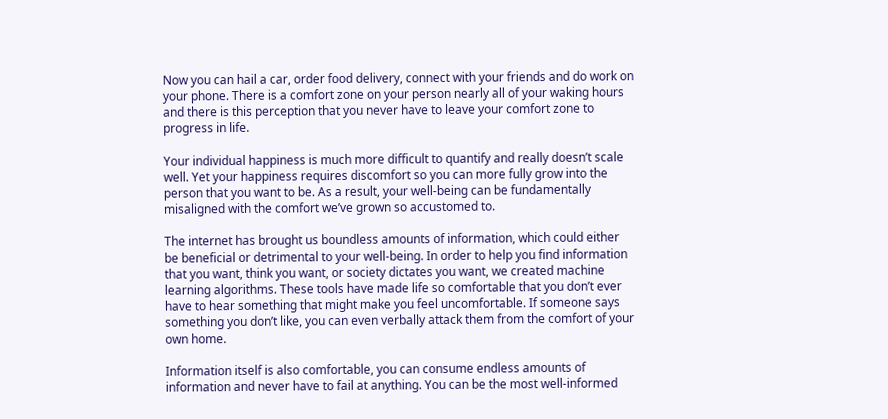Now you can hail a car, order food delivery, connect with your friends and do work on your phone. There is a comfort zone on your person nearly all of your waking hours and there is this perception that you never have to leave your comfort zone to progress in life.

Your individual happiness is much more difficult to quantify and really doesn’t scale well. Yet your happiness requires discomfort so you can more fully grow into the person that you want to be. As a result, your well-being can be fundamentally misaligned with the comfort we’ve grown so accustomed to.

The internet has brought us boundless amounts of information, which could either be beneficial or detrimental to your well-being. In order to help you find information that you want, think you want, or society dictates you want, we created machine learning algorithms. These tools have made life so comfortable that you don’t ever have to hear something that might make you feel uncomfortable. If someone says something you don’t like, you can even verbally attack them from the comfort of your own home.

Information itself is also comfortable, you can consume endless amounts of information and never have to fail at anything. You can be the most well-informed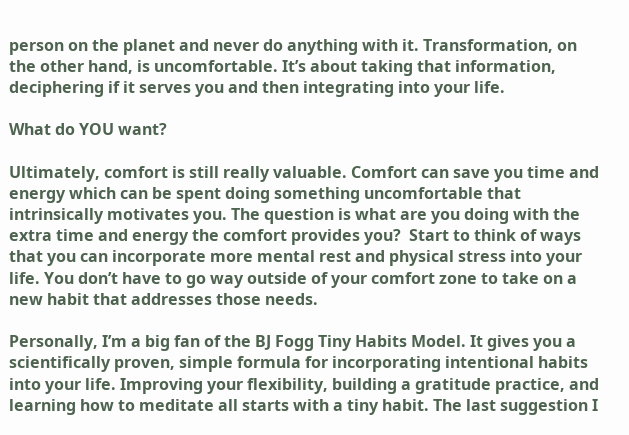person on the planet and never do anything with it. Transformation, on the other hand, is uncomfortable. It’s about taking that information, deciphering if it serves you and then integrating into your life.

What do YOU want?

Ultimately, comfort is still really valuable. Comfort can save you time and energy which can be spent doing something uncomfortable that intrinsically motivates you. The question is what are you doing with the extra time and energy the comfort provides you?  Start to think of ways that you can incorporate more mental rest and physical stress into your life. You don’t have to go way outside of your comfort zone to take on a new habit that addresses those needs.

Personally, I’m a big fan of the BJ Fogg Tiny Habits Model. It gives you a scientifically proven, simple formula for incorporating intentional habits into your life. Improving your flexibility, building a gratitude practice, and learning how to meditate all starts with a tiny habit. The last suggestion I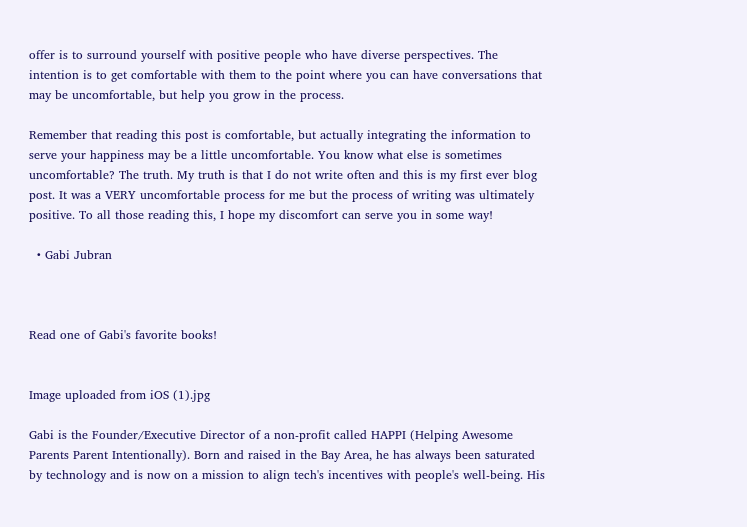offer is to surround yourself with positive people who have diverse perspectives. The intention is to get comfortable with them to the point where you can have conversations that may be uncomfortable, but help you grow in the process.

Remember that reading this post is comfortable, but actually integrating the information to serve your happiness may be a little uncomfortable. You know what else is sometimes uncomfortable? The truth. My truth is that I do not write often and this is my first ever blog post. It was a VERY uncomfortable process for me but the process of writing was ultimately positive. To all those reading this, I hope my discomfort can serve you in some way!

  • Gabi Jubran



Read one of Gabi's favorite books!


Image uploaded from iOS (1).jpg

Gabi is the Founder/Executive Director of a non-profit called HAPPI (Helping Awesome Parents Parent Intentionally). Born and raised in the Bay Area, he has always been saturated by technology and is now on a mission to align tech's incentives with people's well-being. His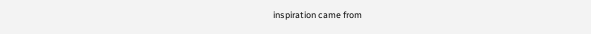inspiration came from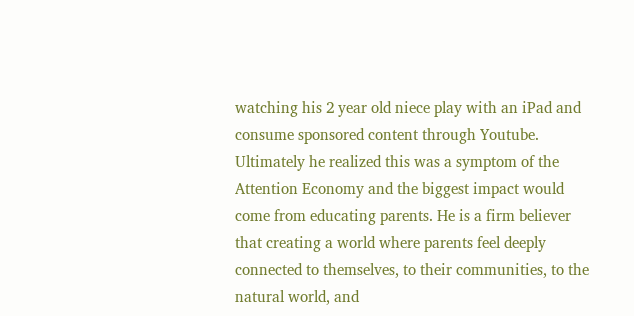watching his 2 year old niece play with an iPad and consume sponsored content through Youtube. Ultimately he realized this was a symptom of the Attention Economy and the biggest impact would come from educating parents. He is a firm believer that creating a world where parents feel deeply connected to themselves, to their communities, to the natural world, and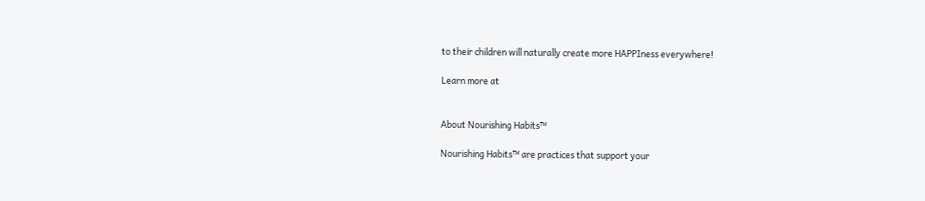to their children will naturally create more HAPPIness everywhere!

Learn more at


About Nourishing Habits™

Nourishing Habits™ are practices that support your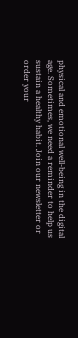physical and emotional well-being in the digital age. Sometimes, we need a reminder to help us sustain a healthy habit. Join our newsletter or order your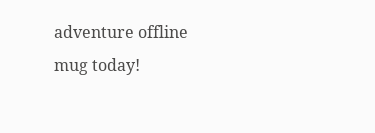adventure offline mug today!